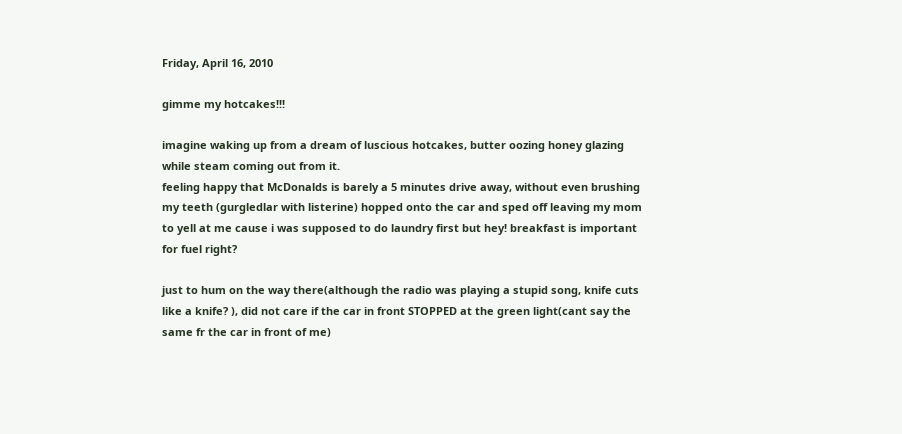Friday, April 16, 2010

gimme my hotcakes!!!

imagine waking up from a dream of luscious hotcakes, butter oozing honey glazing while steam coming out from it.
feeling happy that McDonalds is barely a 5 minutes drive away, without even brushing my teeth (gurgledlar with listerine) hopped onto the car and sped off leaving my mom to yell at me cause i was supposed to do laundry first but hey! breakfast is important for fuel right?

just to hum on the way there(although the radio was playing a stupid song, knife cuts like a knife? ), did not care if the car in front STOPPED at the green light(cant say the same fr the car in front of me)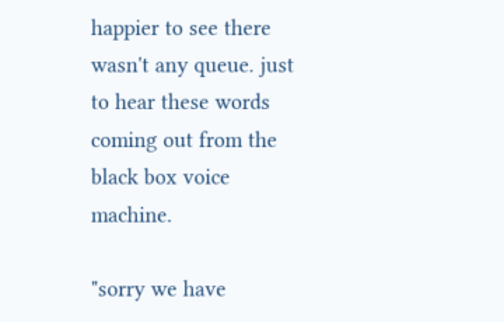happier to see there wasn't any queue. just to hear these words coming out from the black box voice machine.

"sorry we have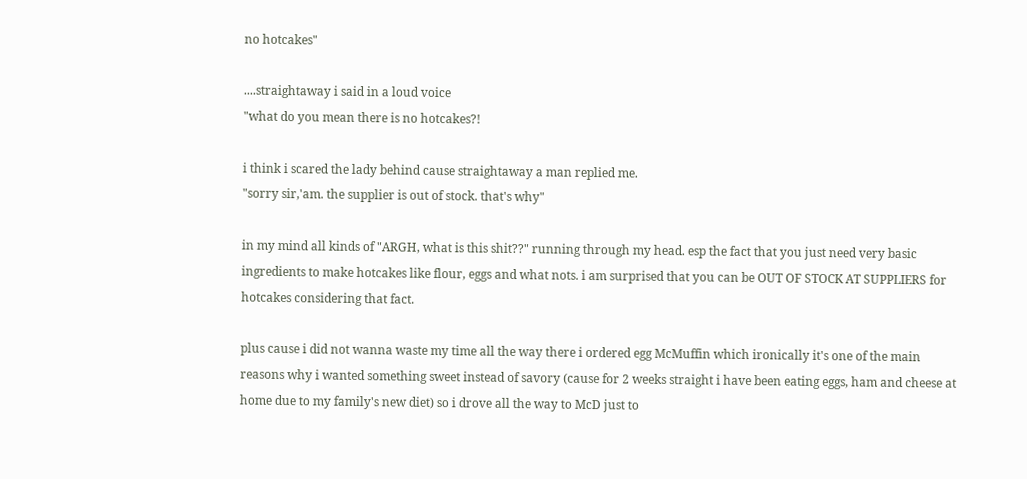no hotcakes"

....straightaway i said in a loud voice
"what do you mean there is no hotcakes?!

i think i scared the lady behind cause straightaway a man replied me.
"sorry sir,'am. the supplier is out of stock. that's why"

in my mind all kinds of "ARGH, what is this shit??" running through my head. esp the fact that you just need very basic ingredients to make hotcakes like flour, eggs and what nots. i am surprised that you can be OUT OF STOCK AT SUPPLIERS for hotcakes considering that fact.

plus cause i did not wanna waste my time all the way there i ordered egg McMuffin which ironically it's one of the main reasons why i wanted something sweet instead of savory (cause for 2 weeks straight i have been eating eggs, ham and cheese at home due to my family's new diet) so i drove all the way to McD just to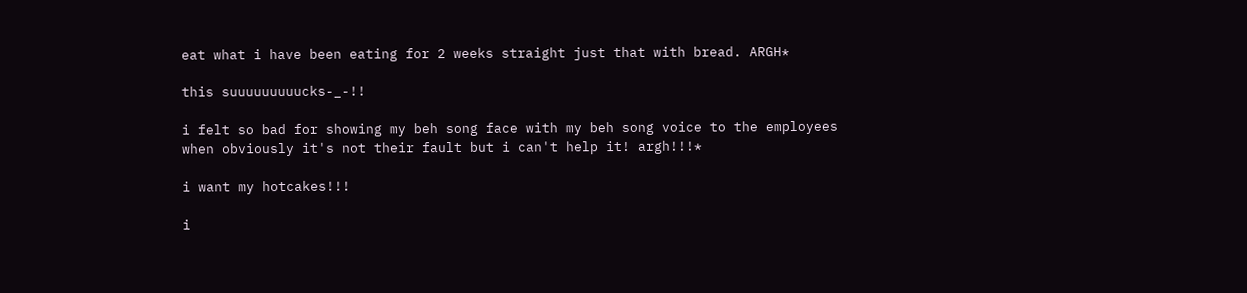eat what i have been eating for 2 weeks straight just that with bread. ARGH*

this suuuuuuuuucks-_-!!

i felt so bad for showing my beh song face with my beh song voice to the employees when obviously it's not their fault but i can't help it! argh!!!*

i want my hotcakes!!!

i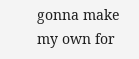gonna make my own for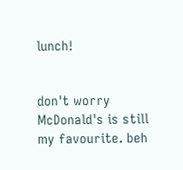lunch!


don't worry McDonald's is still my favourite. beh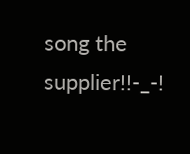song the supplier!!-_-!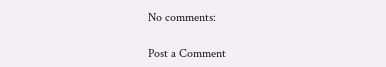No comments:

Post a Comment